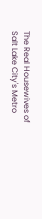The Real Housewives of Salt Lake City's Metro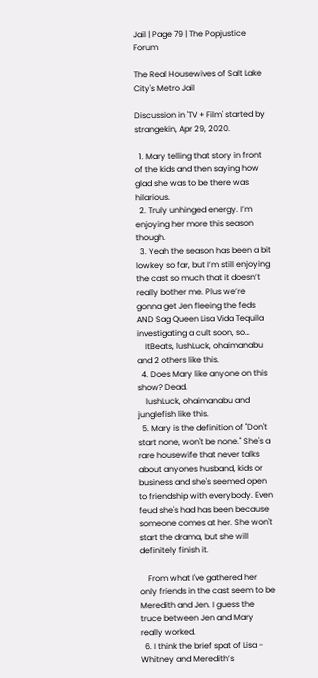Jail | Page 79 | The Popjustice Forum

The Real Housewives of Salt Lake City's Metro Jail

Discussion in 'TV + Film' started by strangekin, Apr 29, 2020.

  1. Mary telling that story in front of the kids and then saying how glad she was to be there was hilarious.
  2. Truly unhinged energy. I’m enjoying her more this season though.
  3. Yeah the season has been a bit lowkey so far, but I’m still enjoying the cast so much that it doesn’t really bother me. Plus we’re gonna get Jen fleeing the feds AND Sag Queen Lisa Vida Tequila investigating a cult soon, so…
    ItBeats, lushLuck, ohaimanabu and 2 others like this.
  4. Does Mary like anyone on this show? Dead.
    lushLuck, ohaimanabu and junglefish like this.
  5. Mary is the definition of "Don't start none, won't be none." She's a rare housewife that never talks about anyones husband, kids or business and she's seemed open to friendship with everybody. Even feud she's had has been because someone comes at her. She won't start the drama, but she will definitely finish it.

    From what I've gathered her only friends in the cast seem to be Meredith and Jen. I guess the truce between Jen and Mary really worked.
  6. I think the brief spat of Lisa - Whitney and Meredith’s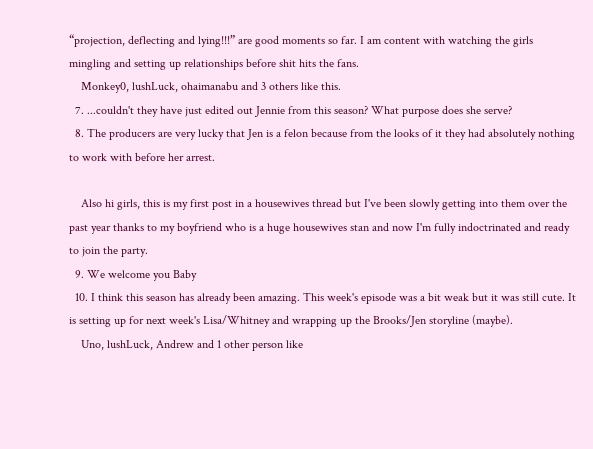“projection, deflecting and lying!!!” are good moments so far. I am content with watching the girls mingling and setting up relationships before shit hits the fans.
    Monkey0, lushLuck, ohaimanabu and 3 others like this.
  7. ...couldn't they have just edited out Jennie from this season? What purpose does she serve?
  8. The producers are very lucky that Jen is a felon because from the looks of it they had absolutely nothing to work with before her arrest.

    Also hi girls, this is my first post in a housewives thread but I've been slowly getting into them over the past year thanks to my boyfriend who is a huge housewives stan and now I'm fully indoctrinated and ready to join the party.
  9. We welcome you Baby
  10. I think this season has already been amazing. This week's episode was a bit weak but it was still cute. It is setting up for next week's Lisa/Whitney and wrapping up the Brooks/Jen storyline (maybe).
    Uno, lushLuck, Andrew and 1 other person like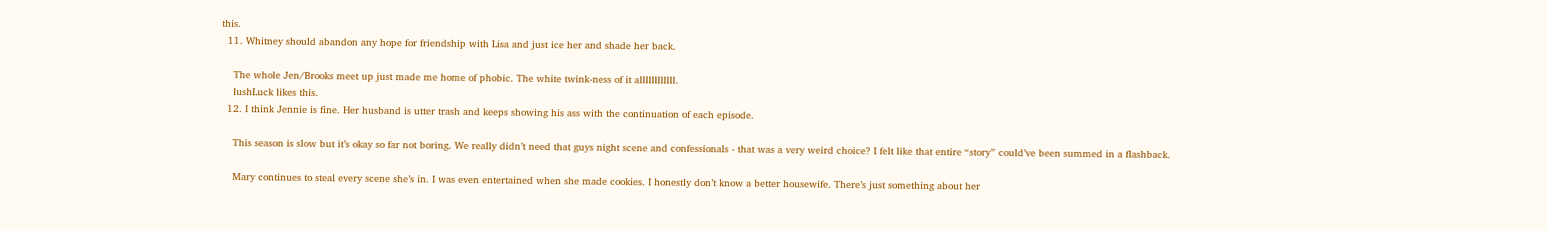this.
  11. Whitney should abandon any hope for friendship with Lisa and just ice her and shade her back.

    The whole Jen/Brooks meet up just made me home of phobic. The white twink-ness of it allllllllllll.
    lushLuck likes this.
  12. I think Jennie is fine. Her husband is utter trash and keeps showing his ass with the continuation of each episode.

    This season is slow but it’s okay so far not boring. We really didn’t need that guys night scene and confessionals - that was a very weird choice? I felt like that entire “story” could’ve been summed in a flashback.

    Mary continues to steal every scene she’s in. I was even entertained when she made cookies. I honestly don’t know a better housewife. There’s just something about her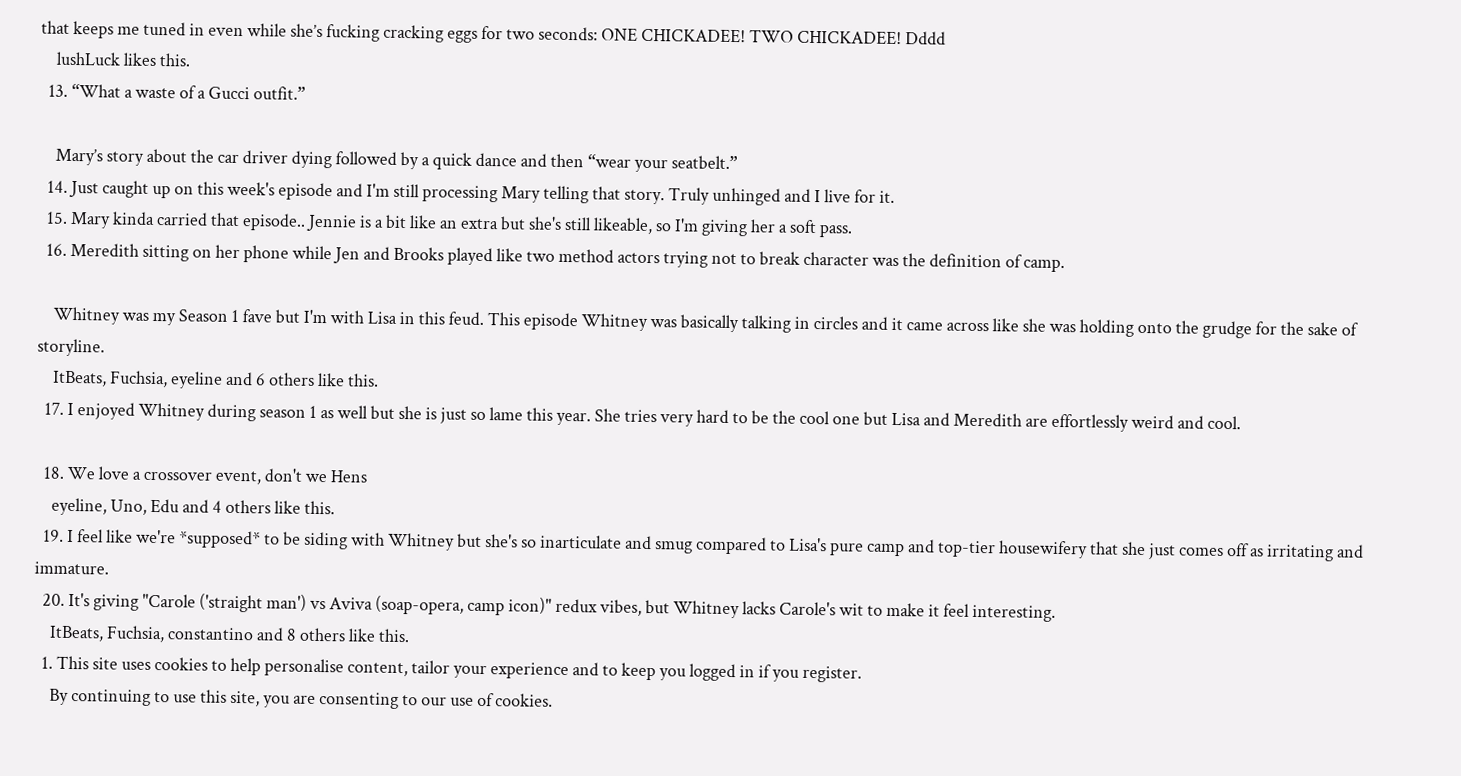that keeps me tuned in even while she’s fucking cracking eggs for two seconds: ONE CHICKADEE! TWO CHICKADEE! Dddd
    lushLuck likes this.
  13. “What a waste of a Gucci outfit.”

    Mary’s story about the car driver dying followed by a quick dance and then “wear your seatbelt.”
  14. Just caught up on this week's episode and I'm still processing Mary telling that story. Truly unhinged and I live for it.
  15. Mary kinda carried that episode.. Jennie is a bit like an extra but she's still likeable, so I'm giving her a soft pass.
  16. Meredith sitting on her phone while Jen and Brooks played like two method actors trying not to break character was the definition of camp.

    Whitney was my Season 1 fave but I'm with Lisa in this feud. This episode Whitney was basically talking in circles and it came across like she was holding onto the grudge for the sake of storyline.
    ItBeats, Fuchsia, eyeline and 6 others like this.
  17. I enjoyed Whitney during season 1 as well but she is just so lame this year. She tries very hard to be the cool one but Lisa and Meredith are effortlessly weird and cool.

  18. We love a crossover event, don't we Hens
    eyeline, Uno, Edu and 4 others like this.
  19. I feel like we're *supposed* to be siding with Whitney but she's so inarticulate and smug compared to Lisa's pure camp and top-tier housewifery that she just comes off as irritating and immature.
  20. It's giving "Carole ('straight man') vs Aviva (soap-opera, camp icon)" redux vibes, but Whitney lacks Carole's wit to make it feel interesting.
    ItBeats, Fuchsia, constantino and 8 others like this.
  1. This site uses cookies to help personalise content, tailor your experience and to keep you logged in if you register.
    By continuing to use this site, you are consenting to our use of cookies.